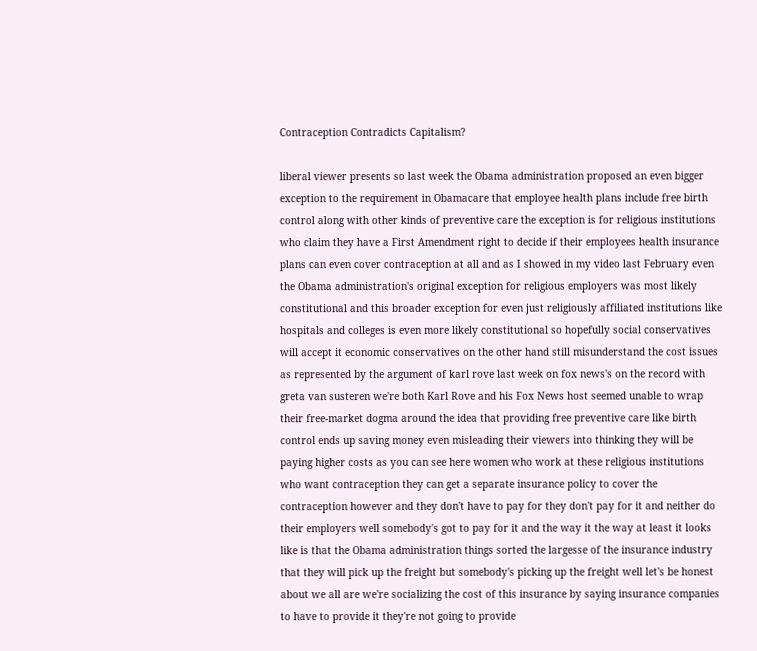Contraception Contradicts Capitalism?

liberal viewer presents so last week the Obama administration proposed an even bigger exception to the requirement in Obamacare that employee health plans include free birth control along with other kinds of preventive care the exception is for religious institutions who claim they have a First Amendment right to decide if their employees health insurance plans can even cover contraception at all and as I showed in my video last February even the Obama administration's original exception for religious employers was most likely constitutional and this broader exception for even just religiously affiliated institutions like hospitals and colleges is even more likely constitutional so hopefully social conservatives will accept it economic conservatives on the other hand still misunderstand the cost issues as represented by the argument of karl rove last week on fox news's on the record with greta van susteren we're both Karl Rove and his Fox News host seemed unable to wrap their free-market dogma around the idea that providing free preventive care like birth control ends up saving money even misleading their viewers into thinking they will be paying higher costs as you can see here women who work at these religious institutions who want contraception they can get a separate insurance policy to cover the contraception however and they don't have to pay for they don't pay for it and neither do their employers well somebody's got to pay for it and the way it the way at least it looks like is that the Obama administration things sorted the largesse of the insurance industry that they will pick up the freight but somebody's picking up the freight well let's be honest about we all are we're socializing the cost of this insurance by saying insurance companies to have to provide it they're not going to provide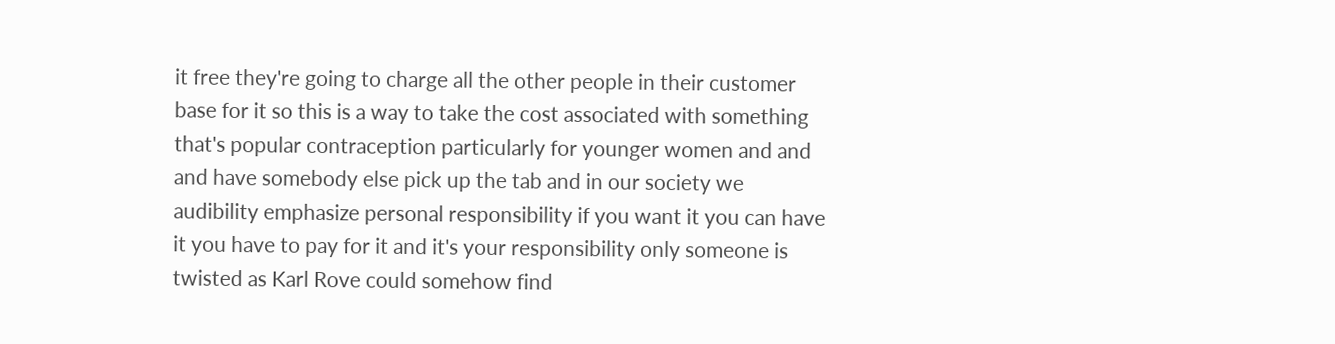it free they're going to charge all the other people in their customer base for it so this is a way to take the cost associated with something that's popular contraception particularly for younger women and and and have somebody else pick up the tab and in our society we audibility emphasize personal responsibility if you want it you can have it you have to pay for it and it's your responsibility only someone is twisted as Karl Rove could somehow find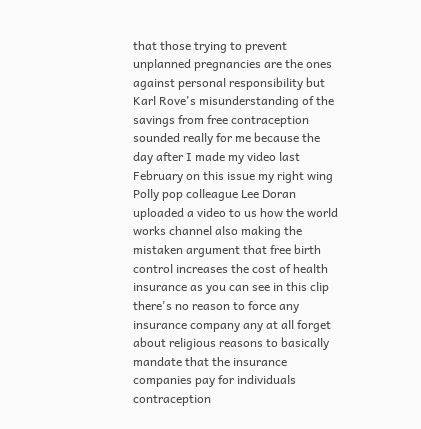that those trying to prevent unplanned pregnancies are the ones against personal responsibility but Karl Rove's misunderstanding of the savings from free contraception sounded really for me because the day after I made my video last February on this issue my right wing Polly pop colleague Lee Doran uploaded a video to us how the world works channel also making the mistaken argument that free birth control increases the cost of health insurance as you can see in this clip there's no reason to force any insurance company any at all forget about religious reasons to basically mandate that the insurance companies pay for individuals contraception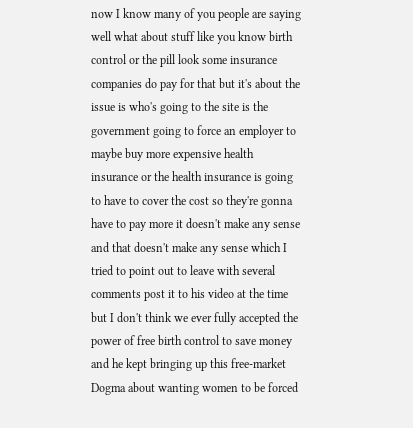now I know many of you people are saying well what about stuff like you know birth control or the pill look some insurance companies do pay for that but it's about the issue is who's going to the site is the government going to force an employer to maybe buy more expensive health insurance or the health insurance is going to have to cover the cost so they're gonna have to pay more it doesn't make any sense and that doesn't make any sense which I tried to point out to leave with several comments post it to his video at the time but I don't think we ever fully accepted the power of free birth control to save money and he kept bringing up this free-market Dogma about wanting women to be forced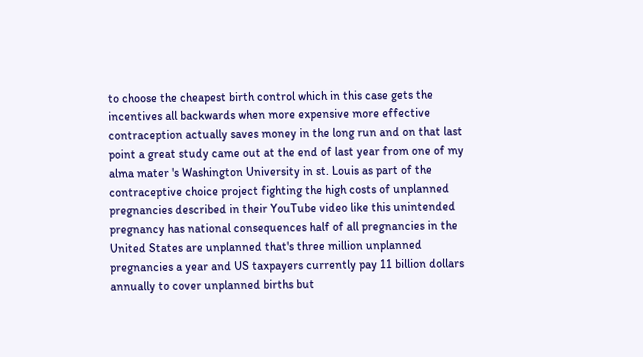to choose the cheapest birth control which in this case gets the incentives all backwards when more expensive more effective contraception actually saves money in the long run and on that last point a great study came out at the end of last year from one of my alma mater 's Washington University in st. Louis as part of the contraceptive choice project fighting the high costs of unplanned pregnancies described in their YouTube video like this unintended pregnancy has national consequences half of all pregnancies in the United States are unplanned that's three million unplanned pregnancies a year and US taxpayers currently pay 11 billion dollars annually to cover unplanned births but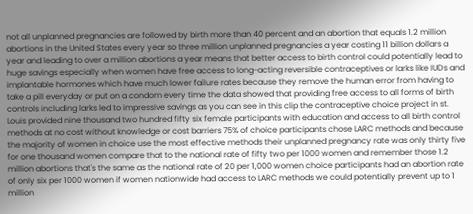not all unplanned pregnancies are followed by birth more than 40 percent and an abortion that equals 1.2 million abortions in the United States every year so three million unplanned pregnancies a year costing 11 billion dollars a year and leading to over a million abortions a year means that better access to birth control could potentially lead to huge savings especially when women have free access to long-acting reversible contraceptives or larks like IUDs and implantable hormones which have much lower failure rates because they remove the human error from having to take a pill everyday or put on a condom every time the data showed that providing free access to all forms of birth controls including larks led to impressive savings as you can see in this clip the contraceptive choice project in st. Louis provided nine thousand two hundred fifty six female participants with education and access to all birth control methods at no cost without knowledge or cost barriers 75% of choice participants chose LARC methods and because the majority of women in choice use the most effective methods their unplanned pregnancy rate was only thirty five for one thousand women compare that to the national rate of fifty two per 1000 women and remember those 1.2 million abortions that's the same as the national rate of 20 per 1,000 women choice participants had an abortion rate of only six per 1000 women if women nationwide had access to LARC methods we could potentially prevent up to 1 million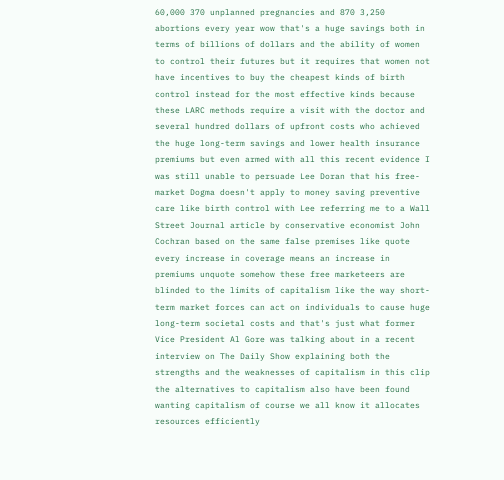60,000 370 unplanned pregnancies and 870 3,250 abortions every year wow that's a huge savings both in terms of billions of dollars and the ability of women to control their futures but it requires that women not have incentives to buy the cheapest kinds of birth control instead for the most effective kinds because these LARC methods require a visit with the doctor and several hundred dollars of upfront costs who achieved the huge long-term savings and lower health insurance premiums but even armed with all this recent evidence I was still unable to persuade Lee Doran that his free-market Dogma doesn't apply to money saving preventive care like birth control with Lee referring me to a Wall Street Journal article by conservative economist John Cochran based on the same false premises like quote every increase in coverage means an increase in premiums unquote somehow these free marketeers are blinded to the limits of capitalism like the way short-term market forces can act on individuals to cause huge long-term societal costs and that's just what former Vice President Al Gore was talking about in a recent interview on The Daily Show explaining both the strengths and the weaknesses of capitalism in this clip the alternatives to capitalism also have been found wanting capitalism of course we all know it allocates resources efficiently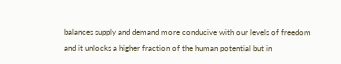balances supply and demand more conducive with our levels of freedom and it unlocks a higher fraction of the human potential but in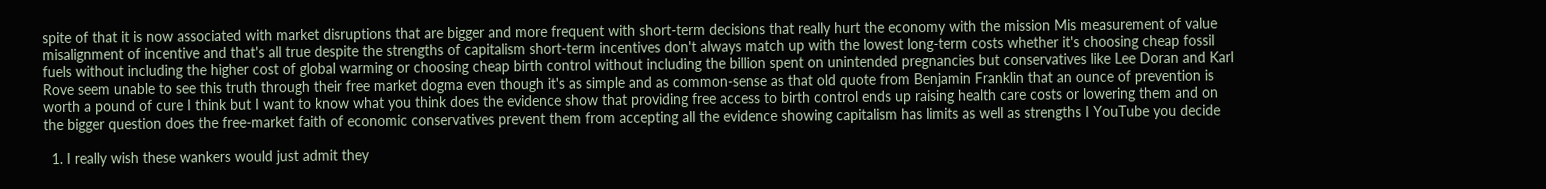spite of that it is now associated with market disruptions that are bigger and more frequent with short-term decisions that really hurt the economy with the mission Mis measurement of value misalignment of incentive and that's all true despite the strengths of capitalism short-term incentives don't always match up with the lowest long-term costs whether it's choosing cheap fossil fuels without including the higher cost of global warming or choosing cheap birth control without including the billion spent on unintended pregnancies but conservatives like Lee Doran and Karl Rove seem unable to see this truth through their free market dogma even though it's as simple and as common-sense as that old quote from Benjamin Franklin that an ounce of prevention is worth a pound of cure I think but I want to know what you think does the evidence show that providing free access to birth control ends up raising health care costs or lowering them and on the bigger question does the free-market faith of economic conservatives prevent them from accepting all the evidence showing capitalism has limits as well as strengths I YouTube you decide

  1. I really wish these wankers would just admit they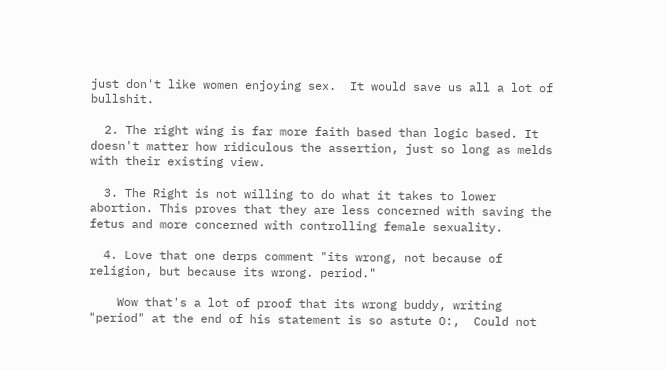just don't like women enjoying sex.  It would save us all a lot of bullshit.

  2. The right wing is far more faith based than logic based. It doesn't matter how ridiculous the assertion, just so long as melds with their existing view.

  3. The Right is not willing to do what it takes to lower abortion. This proves that they are less concerned with saving the fetus and more concerned with controlling female sexuality.

  4. Love that one derps comment "its wrong, not because of religion, but because its wrong. period."

    Wow that's a lot of proof that its wrong buddy, writing "period" at the end of his statement is so astute O:,  Could not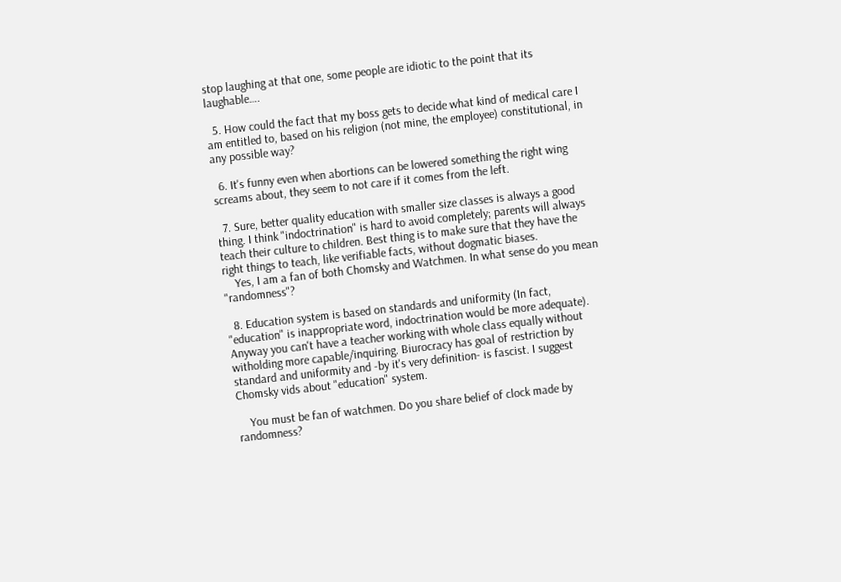stop laughing at that one, some people are idiotic to the point that its laughable….

  5. How could the fact that my boss gets to decide what kind of medical care I am entitled to, based on his religion (not mine, the employee) constitutional, in any possible way?

  6. It's funny even when abortions can be lowered something the right wing screams about, they seem to not care if it comes from the left.

  7. Sure, better quality education with smaller size classes is always a good thing. I think "indoctrination" is hard to avoid completely; parents will always teach their culture to children. Best thing is to make sure that they have the right things to teach, like verifiable facts, without dogmatic biases.
    Yes, I am a fan of both Chomsky and Watchmen. In what sense do you mean "randomness"?

  8. Education system is based on standards and uniformity (In fact, "education" is inappropriate word, indoctrination would be more adequate). Anyway you can't have a teacher working with whole class equally without witholding more capable/inquiring. Biurocracy has goal of restriction by standard and uniformity and -by it's very definition- is fascist. I suggest Chomsky vids about "education" system.

    You must be fan of watchmen. Do you share belief of clock made by randomness?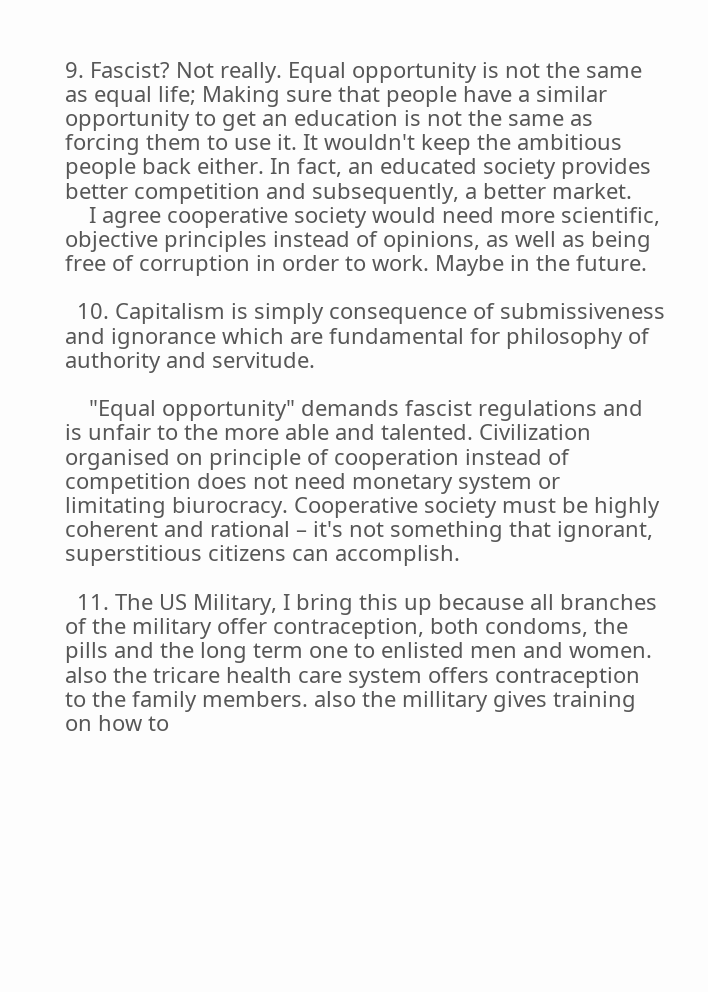9. Fascist? Not really. Equal opportunity is not the same as equal life; Making sure that people have a similar opportunity to get an education is not the same as forcing them to use it. It wouldn't keep the ambitious people back either. In fact, an educated society provides better competition and subsequently, a better market.
    I agree cooperative society would need more scientific, objective principles instead of opinions, as well as being free of corruption in order to work. Maybe in the future.

  10. Capitalism is simply consequence of submissiveness and ignorance which are fundamental for philosophy of authority and servitude.

    "Equal opportunity" demands fascist regulations and is unfair to the more able and talented. Civilization organised on principle of cooperation instead of competition does not need monetary system or limitating biurocracy. Cooperative society must be highly coherent and rational – it's not something that ignorant, superstitious citizens can accomplish.

  11. The US Military, I bring this up because all branches of the military offer contraception, both condoms, the pills and the long term one to enlisted men and women. also the tricare health care system offers contraception to the family members. also the millitary gives training on how to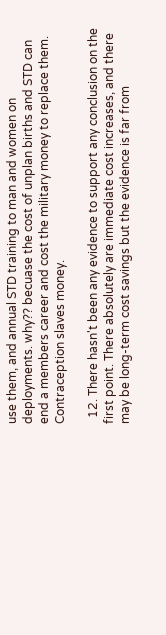use them, and annual STD training to man and women on deployments. why?? becuase the cost of unplan births and STD can end a members career and cost the military money to replace them. Contraception slaves money.

  12. There hasn't been any evidence to support any conclusion on the first point. There absolutely are immediate cost increases, and there may be long-term cost savings but the evidence is far from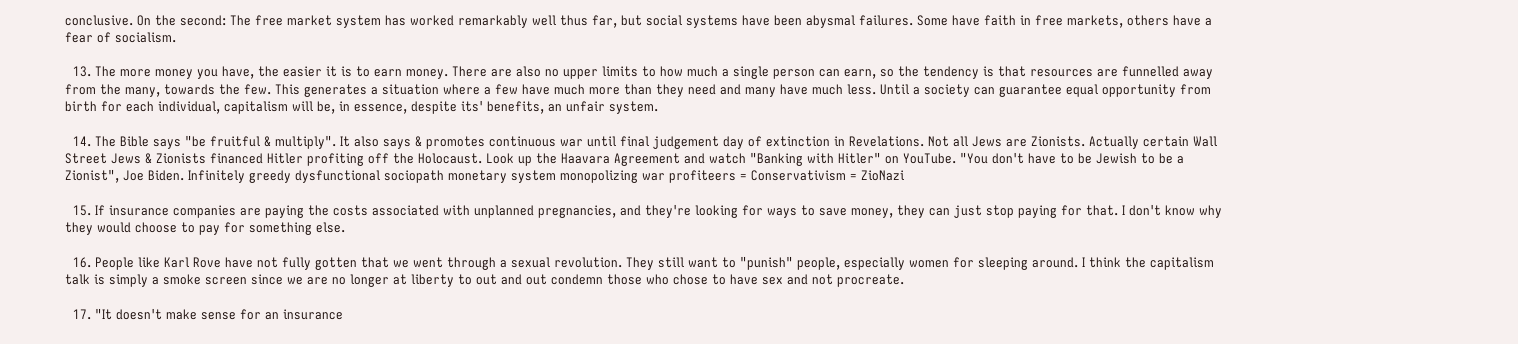conclusive. On the second: The free market system has worked remarkably well thus far, but social systems have been abysmal failures. Some have faith in free markets, others have a fear of socialism.

  13. The more money you have, the easier it is to earn money. There are also no upper limits to how much a single person can earn, so the tendency is that resources are funnelled away from the many, towards the few. This generates a situation where a few have much more than they need and many have much less. Until a society can guarantee equal opportunity from birth for each individual, capitalism will be, in essence, despite its' benefits, an unfair system.

  14. The Bible says "be fruitful & multiply". It also says & promotes continuous war until final judgement day of extinction in Revelations. Not all Jews are Zionists. Actually certain Wall Street Jews & Zionists financed Hitler profiting off the Holocaust. Look up the Haavara Agreement and watch "Banking with Hitler" on YouTube. "You don't have to be Jewish to be a Zionist", Joe Biden. Infinitely greedy dysfunctional sociopath monetary system monopolizing war profiteers = Conservativism = ZioNazi

  15. If insurance companies are paying the costs associated with unplanned pregnancies, and they're looking for ways to save money, they can just stop paying for that. I don't know why they would choose to pay for something else.

  16. People like Karl Rove have not fully gotten that we went through a sexual revolution. They still want to "punish" people, especially women for sleeping around. I think the capitalism talk is simply a smoke screen since we are no longer at liberty to out and out condemn those who chose to have sex and not procreate.

  17. "It doesn't make sense for an insurance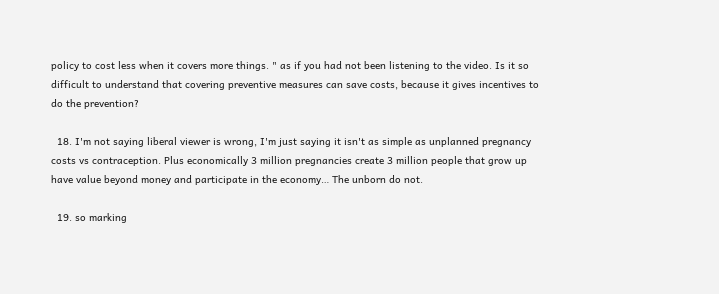policy to cost less when it covers more things. " as if you had not been listening to the video. Is it so difficult to understand that covering preventive measures can save costs, because it gives incentives to do the prevention?

  18. I'm not saying liberal viewer is wrong, I'm just saying it isn't as simple as unplanned pregnancy costs vs contraception. Plus economically 3 million pregnancies create 3 million people that grow up have value beyond money and participate in the economy… The unborn do not.

  19. so marking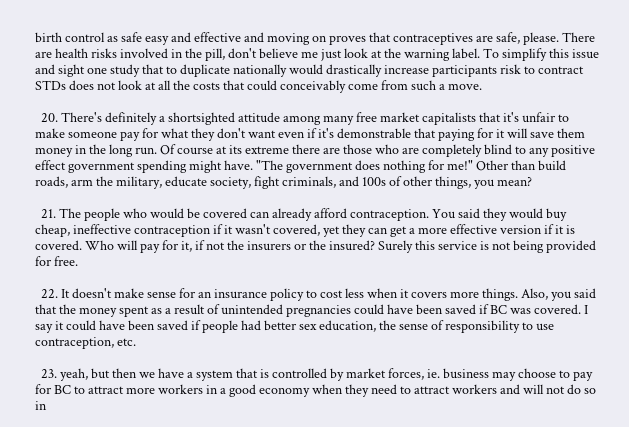birth control as safe easy and effective and moving on proves that contraceptives are safe, please. There are health risks involved in the pill, don't believe me just look at the warning label. To simplify this issue and sight one study that to duplicate nationally would drastically increase participants risk to contract STDs does not look at all the costs that could conceivably come from such a move.

  20. There's definitely a shortsighted attitude among many free market capitalists that it's unfair to make someone pay for what they don't want even if it's demonstrable that paying for it will save them money in the long run. Of course at its extreme there are those who are completely blind to any positive effect government spending might have. "The government does nothing for me!" Other than build roads, arm the military, educate society, fight criminals, and 100s of other things, you mean?

  21. The people who would be covered can already afford contraception. You said they would buy cheap, ineffective contraception if it wasn't covered, yet they can get a more effective version if it is covered. Who will pay for it, if not the insurers or the insured? Surely this service is not being provided for free.

  22. It doesn't make sense for an insurance policy to cost less when it covers more things. Also, you said that the money spent as a result of unintended pregnancies could have been saved if BC was covered. I say it could have been saved if people had better sex education, the sense of responsibility to use contraception, etc.

  23. yeah, but then we have a system that is controlled by market forces, ie. business may choose to pay for BC to attract more workers in a good economy when they need to attract workers and will not do so in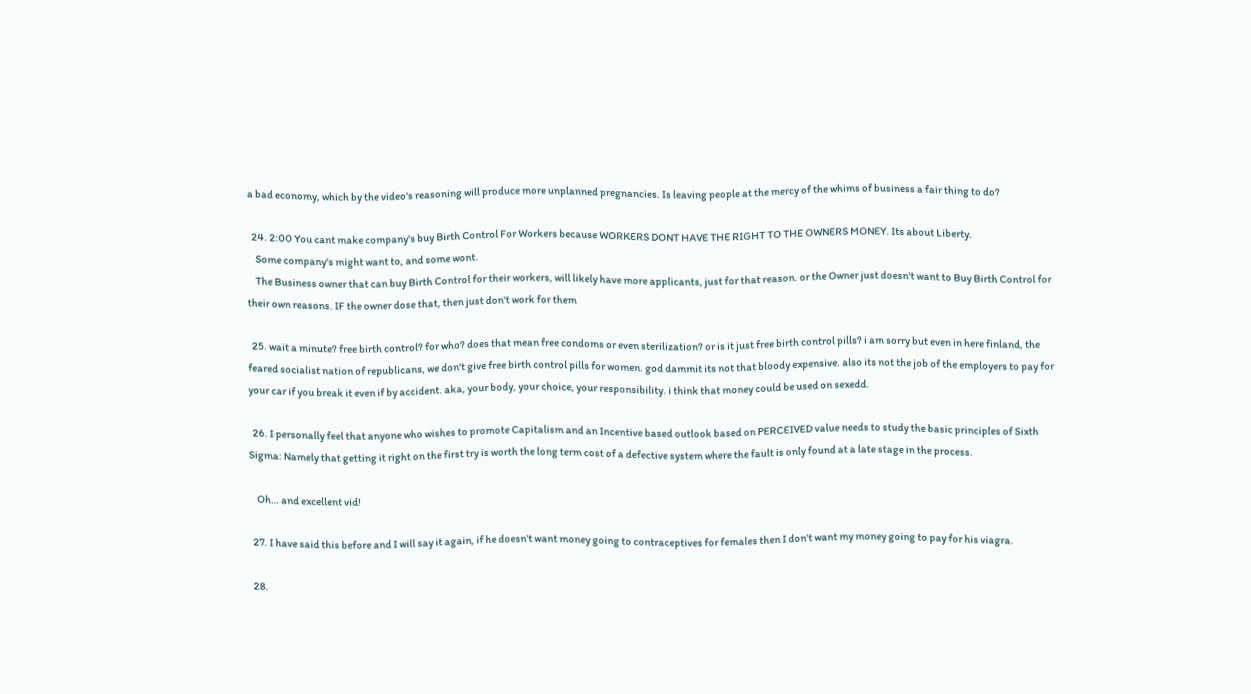a bad economy, which by the video's reasoning will produce more unplanned pregnancies. Is leaving people at the mercy of the whims of business a fair thing to do?

  24. 2:00 You cant make company's buy Birth Control For Workers because WORKERS DONT HAVE THE RIGHT TO THE OWNERS MONEY. Its about Liberty.
    Some company's might want to, and some wont.
    The Business owner that can buy Birth Control for their workers, will likely have more applicants, just for that reason. or the Owner just doesn't want to Buy Birth Control for their own reasons. IF the owner dose that, then just don't work for them

  25. wait a minute? free birth control? for who? does that mean free condoms or even sterilization? or is it just free birth control pills? i am sorry but even in here finland, the feared socialist nation of republicans, we don't give free birth control pills for women. god dammit its not that bloody expensive. also its not the job of the employers to pay for your car if you break it even if by accident. aka, your body, your choice, your responsibility. i think that money could be used on sexedd.

  26. I personally feel that anyone who wishes to promote Capitalism and an Incentive based outlook based on PERCEIVED value needs to study the basic principles of Sixth Sigma: Namely that getting it right on the first try is worth the long term cost of a defective system where the fault is only found at a late stage in the process.

    Oh… and excellent vid!

  27. I have said this before and I will say it again, if he doesn't want money going to contraceptives for females then I don't want my money going to pay for his viagra.

  28.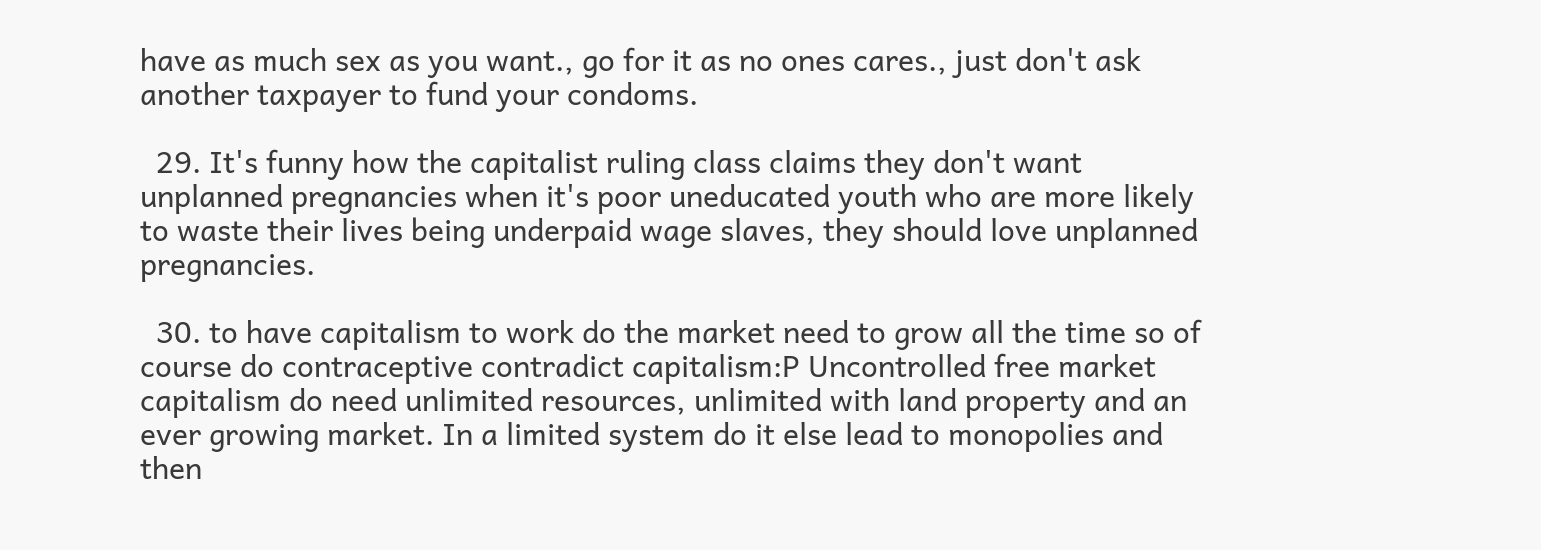have as much sex as you want., go for it as no ones cares., just don't ask another taxpayer to fund your condoms.

  29. It's funny how the capitalist ruling class claims they don't want unplanned pregnancies when it's poor uneducated youth who are more likely to waste their lives being underpaid wage slaves, they should love unplanned pregnancies.

  30. to have capitalism to work do the market need to grow all the time so of course do contraceptive contradict capitalism:P Uncontrolled free market capitalism do need unlimited resources, unlimited with land property and an ever growing market. In a limited system do it else lead to monopolies and then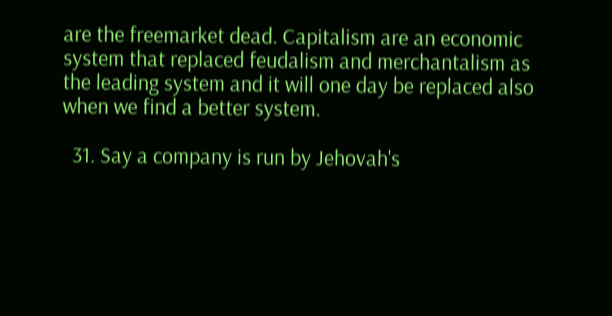are the freemarket dead. Capitalism are an economic system that replaced feudalism and merchantalism as the leading system and it will one day be replaced also when we find a better system.

  31. Say a company is run by Jehovah's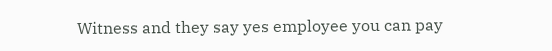Witness and they say yes employee you can pay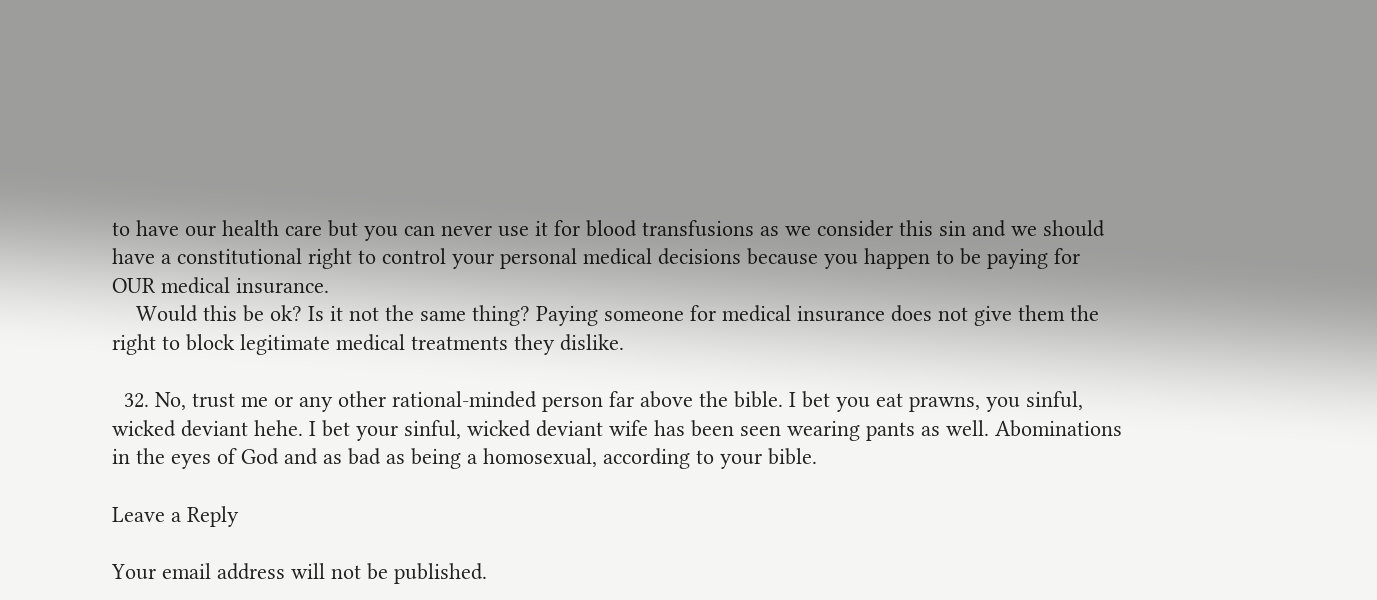to have our health care but you can never use it for blood transfusions as we consider this sin and we should have a constitutional right to control your personal medical decisions because you happen to be paying for OUR medical insurance.
    Would this be ok? Is it not the same thing? Paying someone for medical insurance does not give them the right to block legitimate medical treatments they dislike.

  32. No, trust me or any other rational-minded person far above the bible. I bet you eat prawns, you sinful, wicked deviant hehe. I bet your sinful, wicked deviant wife has been seen wearing pants as well. Abominations in the eyes of God and as bad as being a homosexual, according to your bible.

Leave a Reply

Your email address will not be published.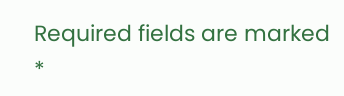Required fields are marked *